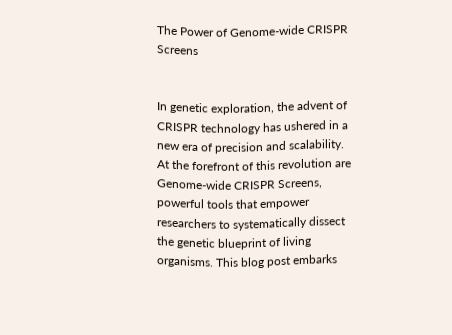The Power of Genome-wide CRISPR Screens


In genetic exploration, the advent of CRISPR technology has ushered in a new era of precision and scalability. At the forefront of this revolution are Genome-wide CRISPR Screens, powerful tools that empower researchers to systematically dissect the genetic blueprint of living organisms. This blog post embarks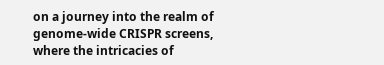on a journey into the realm of genome-wide CRISPR screens, where the intricacies of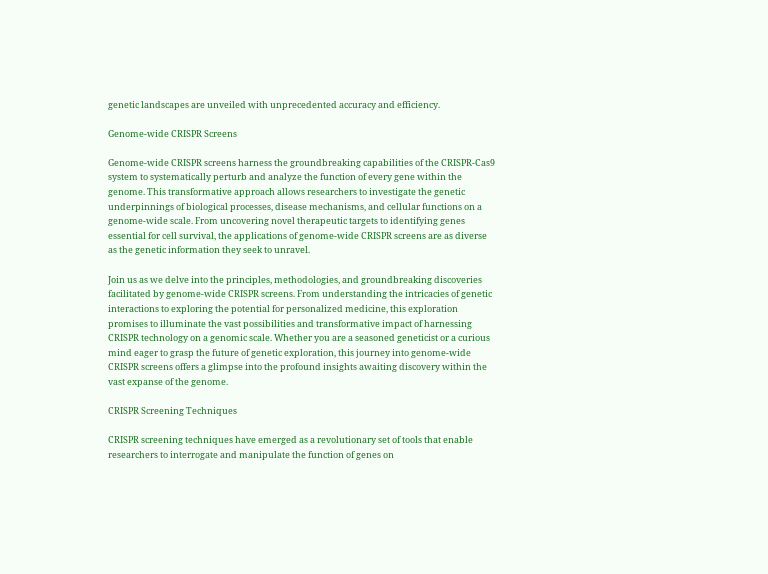genetic landscapes are unveiled with unprecedented accuracy and efficiency.

Genome-wide CRISPR Screens

Genome-wide CRISPR screens harness the groundbreaking capabilities of the CRISPR-Cas9 system to systematically perturb and analyze the function of every gene within the genome. This transformative approach allows researchers to investigate the genetic underpinnings of biological processes, disease mechanisms, and cellular functions on a genome-wide scale. From uncovering novel therapeutic targets to identifying genes essential for cell survival, the applications of genome-wide CRISPR screens are as diverse as the genetic information they seek to unravel.

Join us as we delve into the principles, methodologies, and groundbreaking discoveries facilitated by genome-wide CRISPR screens. From understanding the intricacies of genetic interactions to exploring the potential for personalized medicine, this exploration promises to illuminate the vast possibilities and transformative impact of harnessing CRISPR technology on a genomic scale. Whether you are a seasoned geneticist or a curious mind eager to grasp the future of genetic exploration, this journey into genome-wide CRISPR screens offers a glimpse into the profound insights awaiting discovery within the vast expanse of the genome.

CRISPR Screening Techniques

CRISPR screening techniques have emerged as a revolutionary set of tools that enable researchers to interrogate and manipulate the function of genes on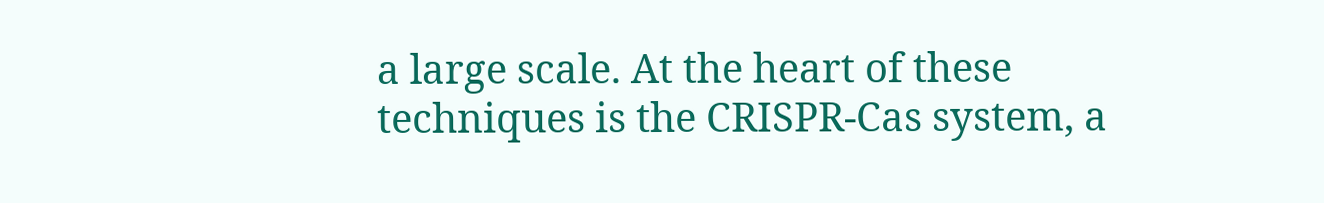a large scale. At the heart of these techniques is the CRISPR-Cas system, a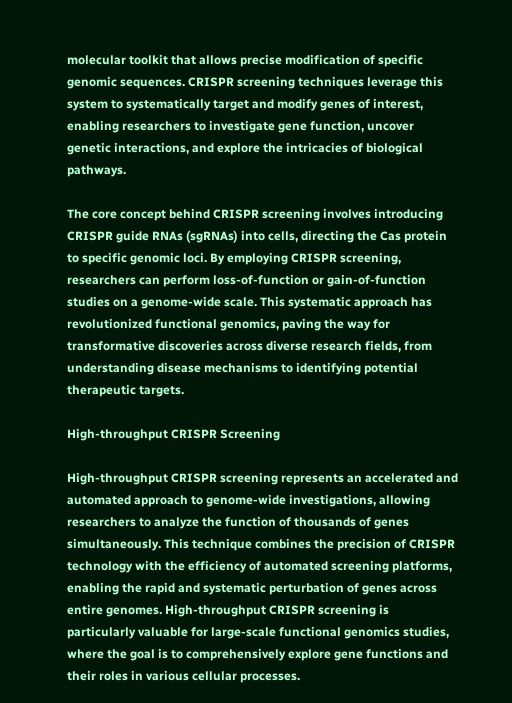molecular toolkit that allows precise modification of specific genomic sequences. CRISPR screening techniques leverage this system to systematically target and modify genes of interest, enabling researchers to investigate gene function, uncover genetic interactions, and explore the intricacies of biological pathways.

The core concept behind CRISPR screening involves introducing CRISPR guide RNAs (sgRNAs) into cells, directing the Cas protein to specific genomic loci. By employing CRISPR screening, researchers can perform loss-of-function or gain-of-function studies on a genome-wide scale. This systematic approach has revolutionized functional genomics, paving the way for transformative discoveries across diverse research fields, from understanding disease mechanisms to identifying potential therapeutic targets.

High-throughput CRISPR Screening

High-throughput CRISPR screening represents an accelerated and automated approach to genome-wide investigations, allowing researchers to analyze the function of thousands of genes simultaneously. This technique combines the precision of CRISPR technology with the efficiency of automated screening platforms, enabling the rapid and systematic perturbation of genes across entire genomes. High-throughput CRISPR screening is particularly valuable for large-scale functional genomics studies, where the goal is to comprehensively explore gene functions and their roles in various cellular processes.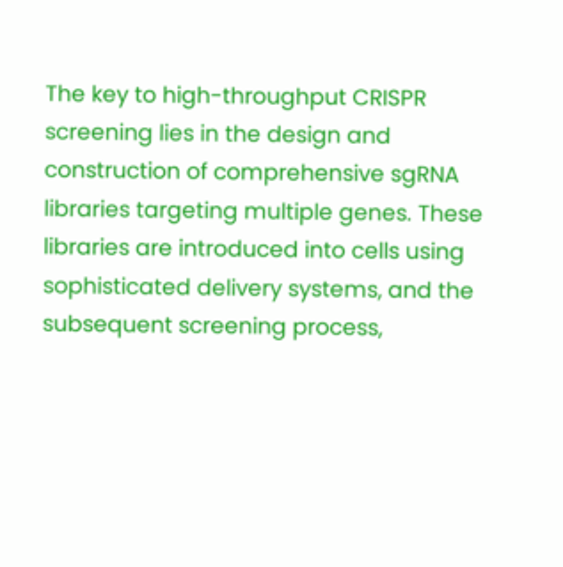The key to high-throughput CRISPR screening lies in the design and construction of comprehensive sgRNA libraries targeting multiple genes. These libraries are introduced into cells using sophisticated delivery systems, and the subsequent screening process,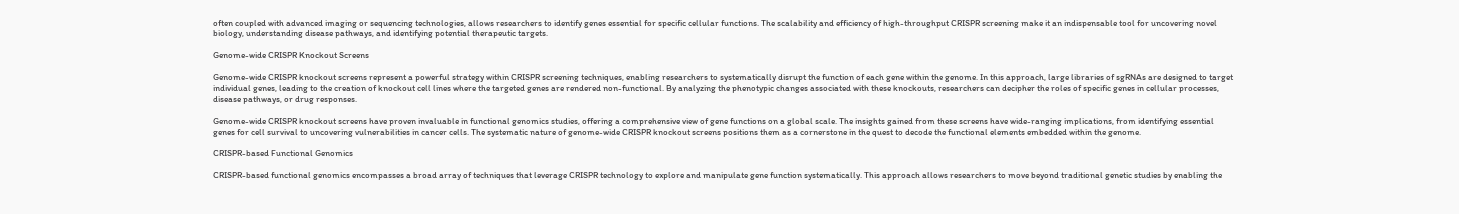often coupled with advanced imaging or sequencing technologies, allows researchers to identify genes essential for specific cellular functions. The scalability and efficiency of high-throughput CRISPR screening make it an indispensable tool for uncovering novel biology, understanding disease pathways, and identifying potential therapeutic targets.

Genome-wide CRISPR Knockout Screens

Genome-wide CRISPR knockout screens represent a powerful strategy within CRISPR screening techniques, enabling researchers to systematically disrupt the function of each gene within the genome. In this approach, large libraries of sgRNAs are designed to target individual genes, leading to the creation of knockout cell lines where the targeted genes are rendered non-functional. By analyzing the phenotypic changes associated with these knockouts, researchers can decipher the roles of specific genes in cellular processes, disease pathways, or drug responses.

Genome-wide CRISPR knockout screens have proven invaluable in functional genomics studies, offering a comprehensive view of gene functions on a global scale. The insights gained from these screens have wide-ranging implications, from identifying essential genes for cell survival to uncovering vulnerabilities in cancer cells. The systematic nature of genome-wide CRISPR knockout screens positions them as a cornerstone in the quest to decode the functional elements embedded within the genome.

CRISPR-based Functional Genomics

CRISPR-based functional genomics encompasses a broad array of techniques that leverage CRISPR technology to explore and manipulate gene function systematically. This approach allows researchers to move beyond traditional genetic studies by enabling the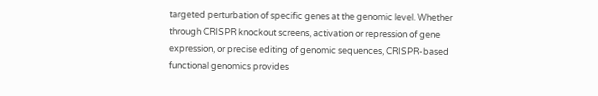targeted perturbation of specific genes at the genomic level. Whether through CRISPR knockout screens, activation or repression of gene expression, or precise editing of genomic sequences, CRISPR-based functional genomics provides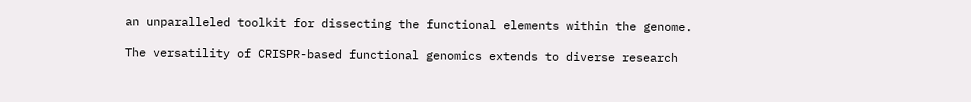an unparalleled toolkit for dissecting the functional elements within the genome.

The versatility of CRISPR-based functional genomics extends to diverse research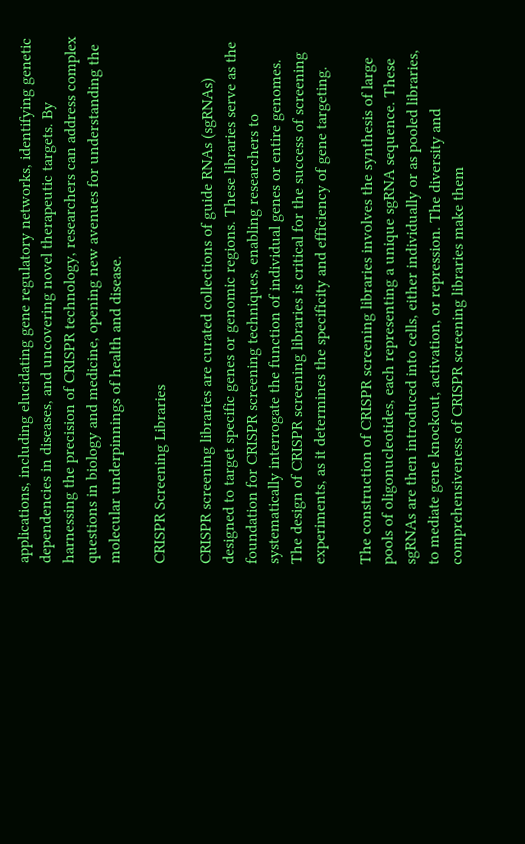applications, including elucidating gene regulatory networks, identifying genetic dependencies in diseases, and uncovering novel therapeutic targets. By harnessing the precision of CRISPR technology, researchers can address complex questions in biology and medicine, opening new avenues for understanding the molecular underpinnings of health and disease.

CRISPR Screening Libraries

CRISPR screening libraries are curated collections of guide RNAs (sgRNAs) designed to target specific genes or genomic regions. These libraries serve as the foundation for CRISPR screening techniques, enabling researchers to systematically interrogate the function of individual genes or entire genomes. The design of CRISPR screening libraries is critical for the success of screening experiments, as it determines the specificity and efficiency of gene targeting.

The construction of CRISPR screening libraries involves the synthesis of large pools of oligonucleotides, each representing a unique sgRNA sequence. These sgRNAs are then introduced into cells, either individually or as pooled libraries, to mediate gene knockout, activation, or repression. The diversity and comprehensiveness of CRISPR screening libraries make them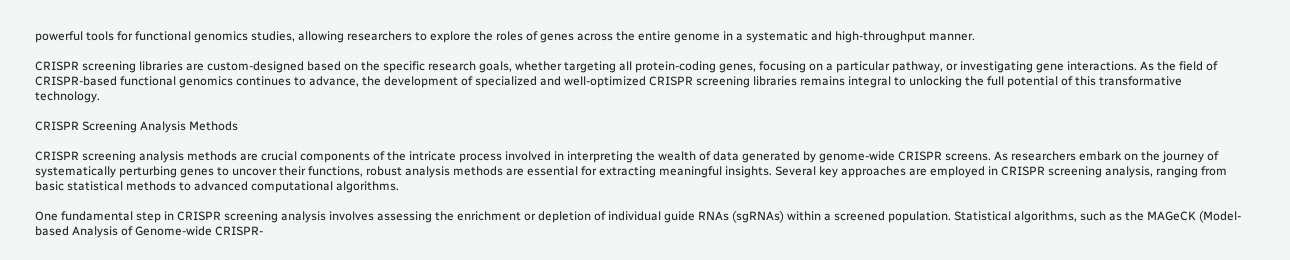powerful tools for functional genomics studies, allowing researchers to explore the roles of genes across the entire genome in a systematic and high-throughput manner.

CRISPR screening libraries are custom-designed based on the specific research goals, whether targeting all protein-coding genes, focusing on a particular pathway, or investigating gene interactions. As the field of CRISPR-based functional genomics continues to advance, the development of specialized and well-optimized CRISPR screening libraries remains integral to unlocking the full potential of this transformative technology.

CRISPR Screening Analysis Methods

CRISPR screening analysis methods are crucial components of the intricate process involved in interpreting the wealth of data generated by genome-wide CRISPR screens. As researchers embark on the journey of systematically perturbing genes to uncover their functions, robust analysis methods are essential for extracting meaningful insights. Several key approaches are employed in CRISPR screening analysis, ranging from basic statistical methods to advanced computational algorithms.

One fundamental step in CRISPR screening analysis involves assessing the enrichment or depletion of individual guide RNAs (sgRNAs) within a screened population. Statistical algorithms, such as the MAGeCK (Model-based Analysis of Genome-wide CRISPR-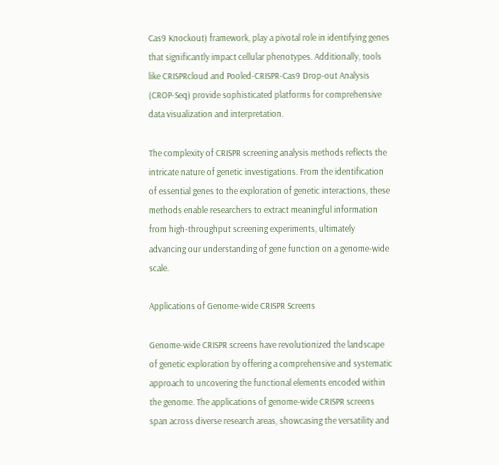Cas9 Knockout) framework, play a pivotal role in identifying genes that significantly impact cellular phenotypes. Additionally, tools like CRISPRcloud and Pooled-CRISPR-Cas9 Drop-out Analysis (CROP-Seq) provide sophisticated platforms for comprehensive data visualization and interpretation.

The complexity of CRISPR screening analysis methods reflects the intricate nature of genetic investigations. From the identification of essential genes to the exploration of genetic interactions, these methods enable researchers to extract meaningful information from high-throughput screening experiments, ultimately advancing our understanding of gene function on a genome-wide scale.

Applications of Genome-wide CRISPR Screens

Genome-wide CRISPR screens have revolutionized the landscape of genetic exploration by offering a comprehensive and systematic approach to uncovering the functional elements encoded within the genome. The applications of genome-wide CRISPR screens span across diverse research areas, showcasing the versatility and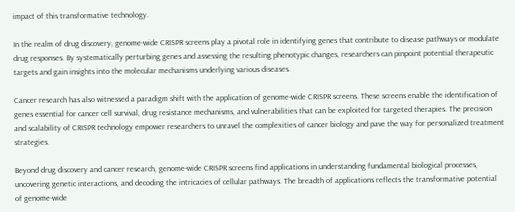impact of this transformative technology.

In the realm of drug discovery, genome-wide CRISPR screens play a pivotal role in identifying genes that contribute to disease pathways or modulate drug responses. By systematically perturbing genes and assessing the resulting phenotypic changes, researchers can pinpoint potential therapeutic targets and gain insights into the molecular mechanisms underlying various diseases.

Cancer research has also witnessed a paradigm shift with the application of genome-wide CRISPR screens. These screens enable the identification of genes essential for cancer cell survival, drug resistance mechanisms, and vulnerabilities that can be exploited for targeted therapies. The precision and scalability of CRISPR technology empower researchers to unravel the complexities of cancer biology and pave the way for personalized treatment strategies.

Beyond drug discovery and cancer research, genome-wide CRISPR screens find applications in understanding fundamental biological processes, uncovering genetic interactions, and decoding the intricacies of cellular pathways. The breadth of applications reflects the transformative potential of genome-wide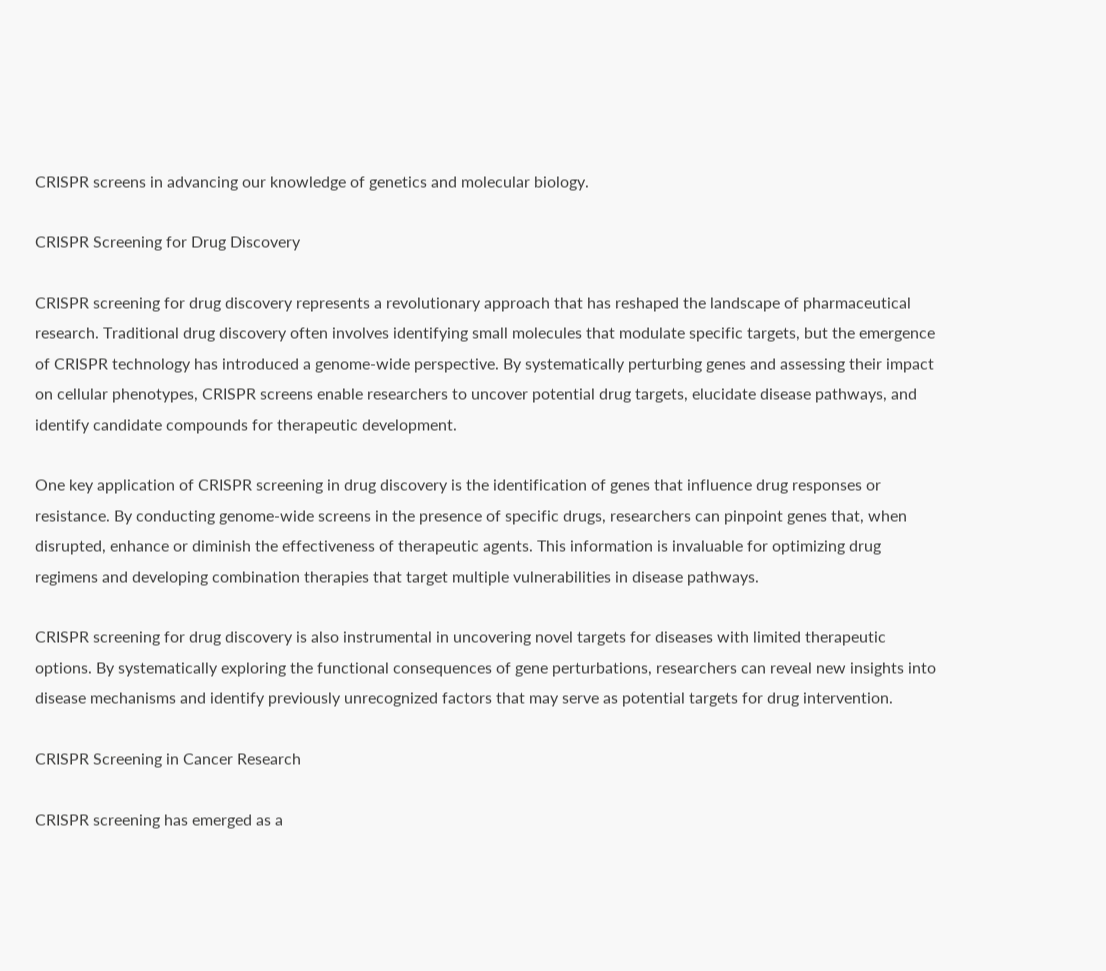CRISPR screens in advancing our knowledge of genetics and molecular biology.

CRISPR Screening for Drug Discovery

CRISPR screening for drug discovery represents a revolutionary approach that has reshaped the landscape of pharmaceutical research. Traditional drug discovery often involves identifying small molecules that modulate specific targets, but the emergence of CRISPR technology has introduced a genome-wide perspective. By systematically perturbing genes and assessing their impact on cellular phenotypes, CRISPR screens enable researchers to uncover potential drug targets, elucidate disease pathways, and identify candidate compounds for therapeutic development.

One key application of CRISPR screening in drug discovery is the identification of genes that influence drug responses or resistance. By conducting genome-wide screens in the presence of specific drugs, researchers can pinpoint genes that, when disrupted, enhance or diminish the effectiveness of therapeutic agents. This information is invaluable for optimizing drug regimens and developing combination therapies that target multiple vulnerabilities in disease pathways.

CRISPR screening for drug discovery is also instrumental in uncovering novel targets for diseases with limited therapeutic options. By systematically exploring the functional consequences of gene perturbations, researchers can reveal new insights into disease mechanisms and identify previously unrecognized factors that may serve as potential targets for drug intervention.

CRISPR Screening in Cancer Research

CRISPR screening has emerged as a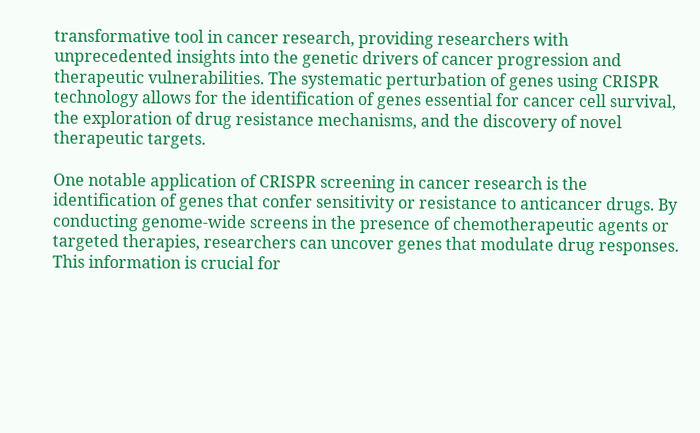transformative tool in cancer research, providing researchers with unprecedented insights into the genetic drivers of cancer progression and therapeutic vulnerabilities. The systematic perturbation of genes using CRISPR technology allows for the identification of genes essential for cancer cell survival, the exploration of drug resistance mechanisms, and the discovery of novel therapeutic targets.

One notable application of CRISPR screening in cancer research is the identification of genes that confer sensitivity or resistance to anticancer drugs. By conducting genome-wide screens in the presence of chemotherapeutic agents or targeted therapies, researchers can uncover genes that modulate drug responses. This information is crucial for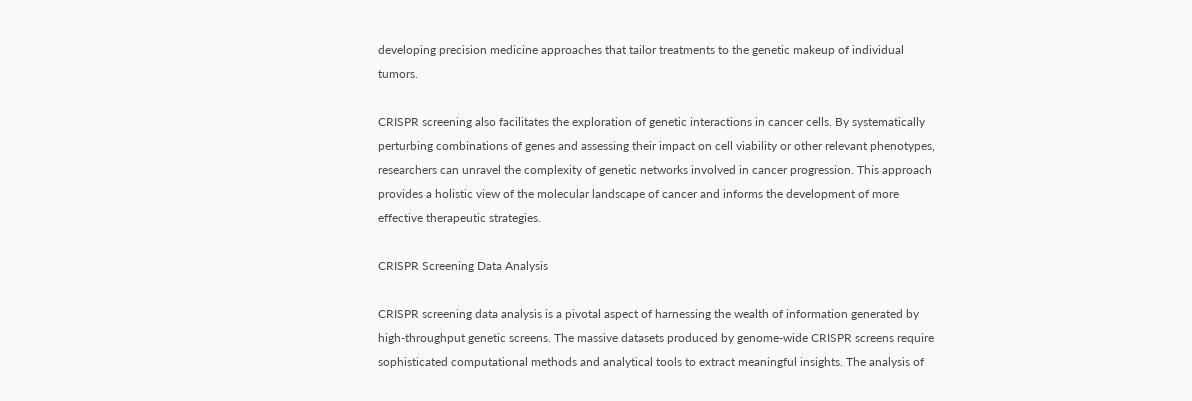developing precision medicine approaches that tailor treatments to the genetic makeup of individual tumors.

CRISPR screening also facilitates the exploration of genetic interactions in cancer cells. By systematically perturbing combinations of genes and assessing their impact on cell viability or other relevant phenotypes, researchers can unravel the complexity of genetic networks involved in cancer progression. This approach provides a holistic view of the molecular landscape of cancer and informs the development of more effective therapeutic strategies.

CRISPR Screening Data Analysis

CRISPR screening data analysis is a pivotal aspect of harnessing the wealth of information generated by high-throughput genetic screens. The massive datasets produced by genome-wide CRISPR screens require sophisticated computational methods and analytical tools to extract meaningful insights. The analysis of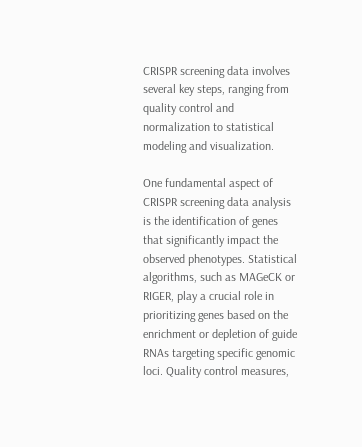CRISPR screening data involves several key steps, ranging from quality control and normalization to statistical modeling and visualization.

One fundamental aspect of CRISPR screening data analysis is the identification of genes that significantly impact the observed phenotypes. Statistical algorithms, such as MAGeCK or RIGER, play a crucial role in prioritizing genes based on the enrichment or depletion of guide RNAs targeting specific genomic loci. Quality control measures,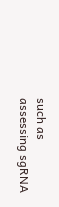such as assessing sgRNA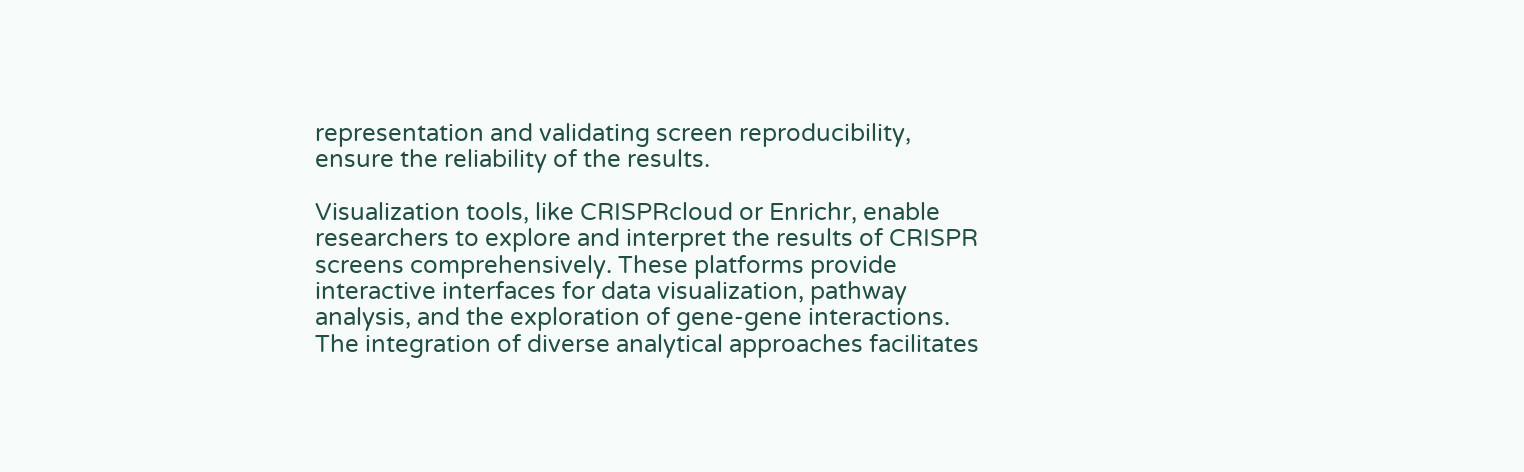representation and validating screen reproducibility, ensure the reliability of the results.

Visualization tools, like CRISPRcloud or Enrichr, enable researchers to explore and interpret the results of CRISPR screens comprehensively. These platforms provide interactive interfaces for data visualization, pathway analysis, and the exploration of gene-gene interactions. The integration of diverse analytical approaches facilitates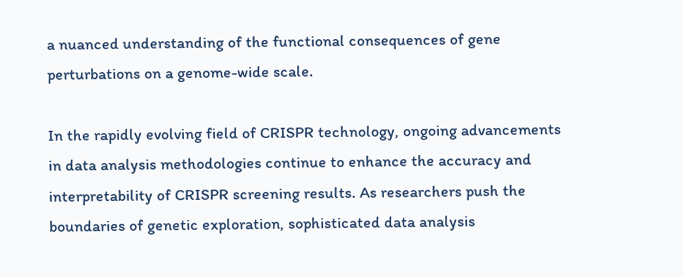a nuanced understanding of the functional consequences of gene perturbations on a genome-wide scale.

In the rapidly evolving field of CRISPR technology, ongoing advancements in data analysis methodologies continue to enhance the accuracy and interpretability of CRISPR screening results. As researchers push the boundaries of genetic exploration, sophisticated data analysis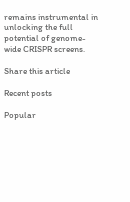remains instrumental in unlocking the full potential of genome-wide CRISPR screens.

Share this article

Recent posts

Popular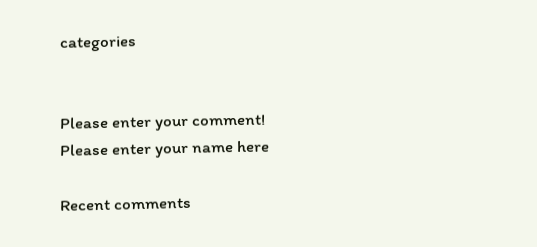categories


Please enter your comment!
Please enter your name here

Recent comments